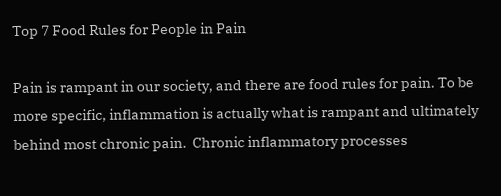Top 7 Food Rules for People in Pain

Pain is rampant in our society, and there are food rules for pain. To be more specific, inflammation is actually what is rampant and ultimately behind most chronic pain.  Chronic inflammatory processes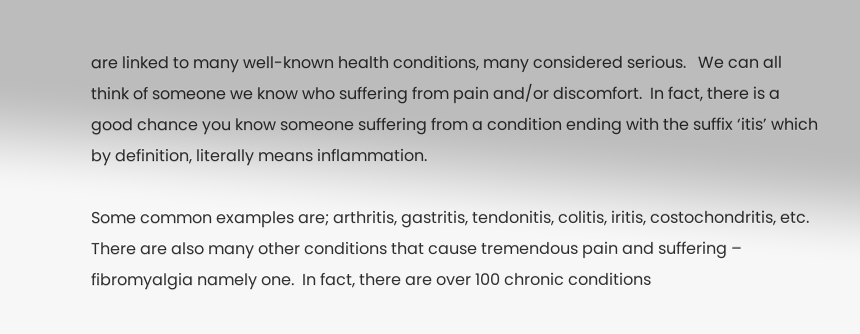are linked to many well-known health conditions, many considered serious.   We can all think of someone we know who suffering from pain and/or discomfort.  In fact, there is a good chance you know someone suffering from a condition ending with the suffix ‘itis’ which by definition, literally means inflammation.

Some common examples are; arthritis, gastritis, tendonitis, colitis, iritis, costochondritis, etc.  There are also many other conditions that cause tremendous pain and suffering – fibromyalgia namely one.  In fact, there are over 100 chronic conditions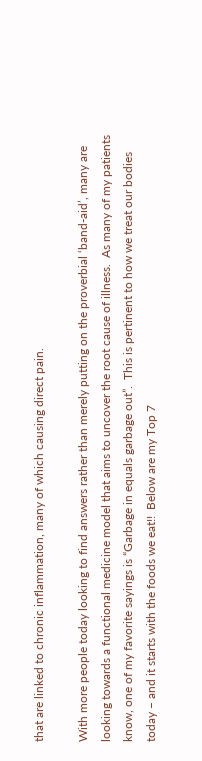that are linked to chronic inflammation, many of which causing direct pain.

With more people today looking to find answers rather than merely putting on the proverbial ‘band-aid’, many are looking towards a functional medicine model that aims to uncover the root cause of illness.  As many of my patients know, one of my favorite sayings is “Garbage in equals garbage out”.  This is pertinent to how we treat our bodies today – and it starts with the foods we eat!!  Below are my Top 7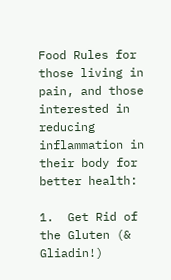Food Rules for those living in pain, and those interested in reducing inflammation in their body for better health:

1.  Get Rid of the Gluten (& Gliadin!)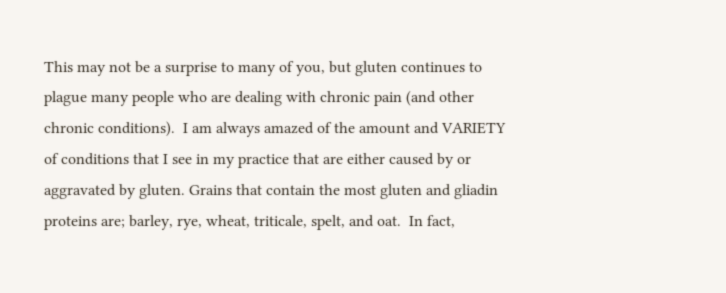This may not be a surprise to many of you, but gluten continues to plague many people who are dealing with chronic pain (and other chronic conditions).  I am always amazed of the amount and VARIETY of conditions that I see in my practice that are either caused by or aggravated by gluten. Grains that contain the most gluten and gliadin proteins are; barley, rye, wheat, triticale, spelt, and oat.  In fact,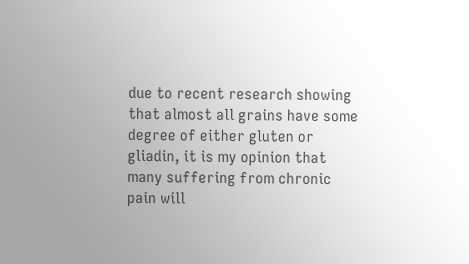due to recent research showing that almost all grains have some degree of either gluten or gliadin, it is my opinion that many suffering from chronic pain will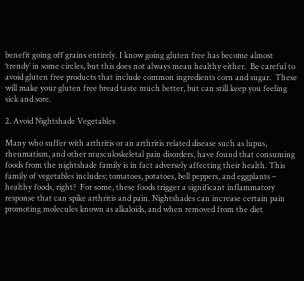benefit going off grains entirely. I know going gluten free has become almost ‘trendy’ in some circles, but this does not always mean healthy either.  Be careful to avoid gluten free products that include common ingredients corn and sugar.  These will make your gluten free bread taste much better, but can still keep you feeling sick and sore.

2. Avoid Nightshade Vegetables

Many who suffer with arthritis or an arthritis related disease such as lupus, rheumatism, and other musculoskeletal pain disorders, have found that consuming foods from the nightshade family is in fact adversely affecting their health. This family of vegetables includes; tomatoes, potatoes, bell peppers, and eggplants – healthy foods, right?  For some, these foods trigger a significant inflammatory response that can spike arthritis and pain. Nightshades can increase certain pain promoting molecules known as alkaloids, and when removed from the diet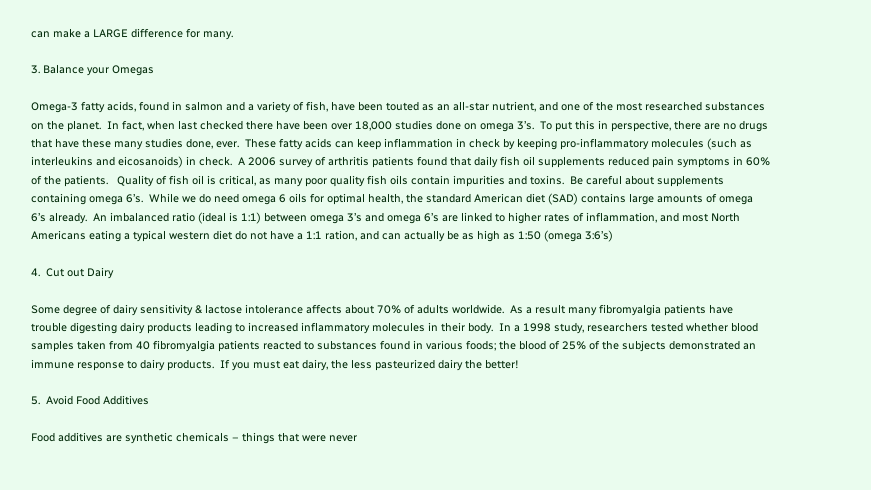can make a LARGE difference for many.

3. Balance your Omegas

Omega-3 fatty acids, found in salmon and a variety of fish, have been touted as an all-star nutrient, and one of the most researched substances on the planet.  In fact, when last checked there have been over 18,000 studies done on omega 3’s.  To put this in perspective, there are no drugs that have these many studies done, ever.  These fatty acids can keep inflammation in check by keeping pro-inflammatory molecules (such as interleukins and eicosanoids) in check.  A 2006 survey of arthritis patients found that daily fish oil supplements reduced pain symptoms in 60% of the patients.   Quality of fish oil is critical, as many poor quality fish oils contain impurities and toxins.  Be careful about supplements containing omega 6’s.  While we do need omega 6 oils for optimal health, the standard American diet (SAD) contains large amounts of omega 6’s already.  An imbalanced ratio (ideal is 1:1) between omega 3’s and omega 6’s are linked to higher rates of inflammation, and most North Americans eating a typical western diet do not have a 1:1 ration, and can actually be as high as 1:50 (omega 3:6’s)

4.  Cut out Dairy

Some degree of dairy sensitivity & lactose intolerance affects about 70% of adults worldwide.  As a result many fibromyalgia patients have trouble digesting dairy products leading to increased inflammatory molecules in their body.  In a 1998 study, researchers tested whether blood samples taken from 40 fibromyalgia patients reacted to substances found in various foods; the blood of 25% of the subjects demonstrated an immune response to dairy products.  If you must eat dairy, the less pasteurized dairy the better!

5.  Avoid Food Additives

Food additives are synthetic chemicals – things that were never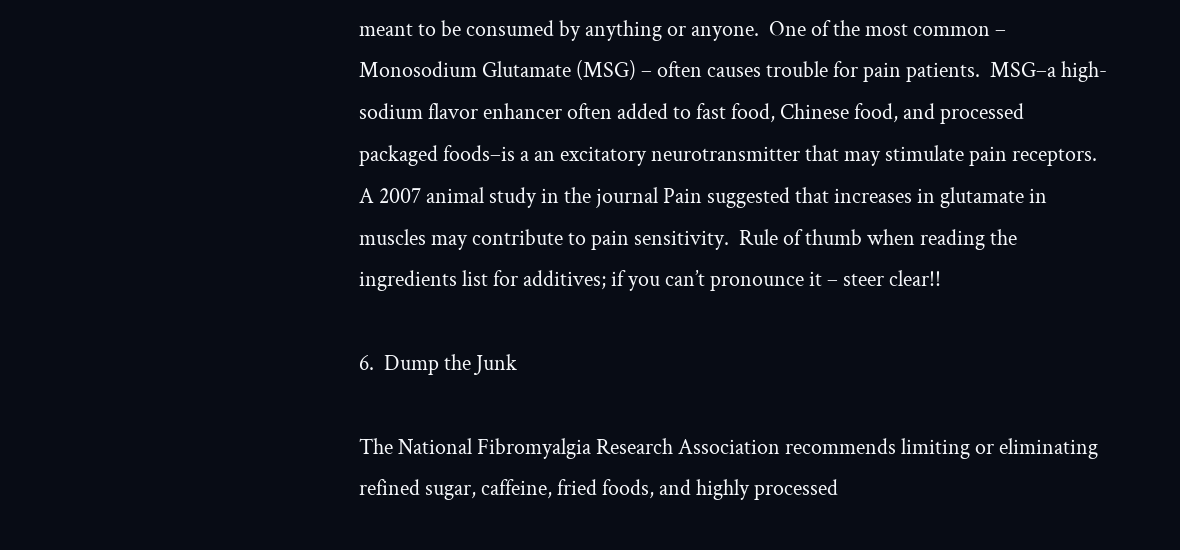meant to be consumed by anything or anyone.  One of the most common – Monosodium Glutamate (MSG) – often causes trouble for pain patients.  MSG–a high-sodium flavor enhancer often added to fast food, Chinese food, and processed packaged foods–is a an excitatory neurotransmitter that may stimulate pain receptors.  A 2007 animal study in the journal Pain suggested that increases in glutamate in muscles may contribute to pain sensitivity.  Rule of thumb when reading the ingredients list for additives; if you can’t pronounce it – steer clear!!

6.  Dump the Junk

The National Fibromyalgia Research Association recommends limiting or eliminating refined sugar, caffeine, fried foods, and highly processed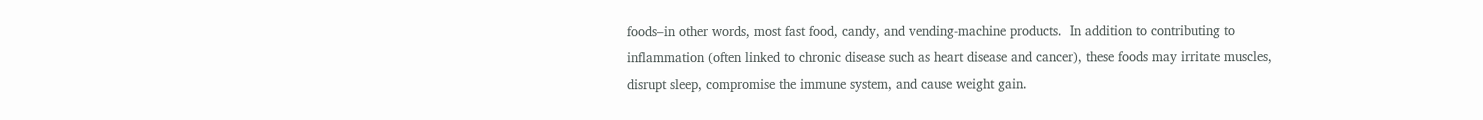foods–in other words, most fast food, candy, and vending-machine products.  In addition to contributing to inflammation (often linked to chronic disease such as heart disease and cancer), these foods may irritate muscles, disrupt sleep, compromise the immune system, and cause weight gain.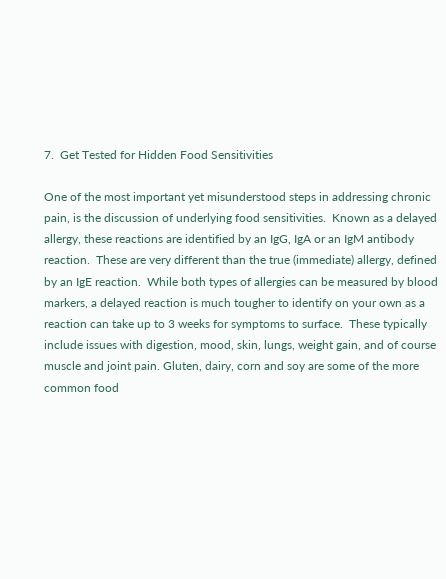7.  Get Tested for Hidden Food Sensitivities

One of the most important yet misunderstood steps in addressing chronic pain, is the discussion of underlying food sensitivities.  Known as a delayed allergy, these reactions are identified by an IgG, IgA or an IgM antibody reaction.  These are very different than the true (immediate) allergy, defined by an IgE reaction.  While both types of allergies can be measured by blood markers, a delayed reaction is much tougher to identify on your own as a reaction can take up to 3 weeks for symptoms to surface.  These typically include issues with digestion, mood, skin, lungs, weight gain, and of course muscle and joint pain. Gluten, dairy, corn and soy are some of the more common food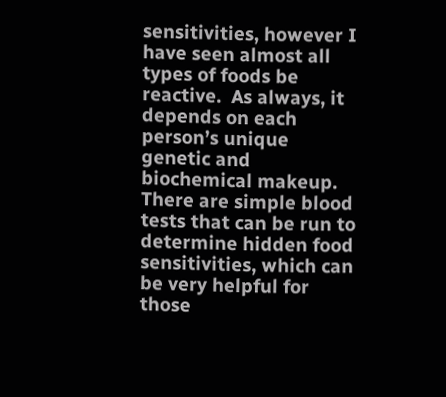sensitivities, however I have seen almost all types of foods be reactive.  As always, it depends on each person’s unique genetic and biochemical makeup.  There are simple blood tests that can be run to determine hidden food sensitivities, which can be very helpful for those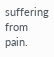suffering from pain.